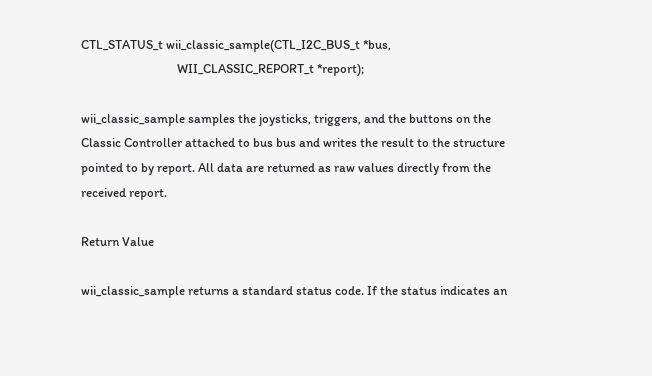CTL_STATUS_t wii_classic_sample(CTL_I2C_BUS_t *bus,
                                WII_CLASSIC_REPORT_t *report);

wii_classic_sample samples the joysticks, triggers, and the buttons on the Classic Controller attached to bus bus and writes the result to the structure pointed to by report. All data are returned as raw values directly from the received report.

Return Value

wii_classic_sample returns a standard status code. If the status indicates an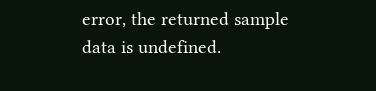error, the returned sample data is undefined.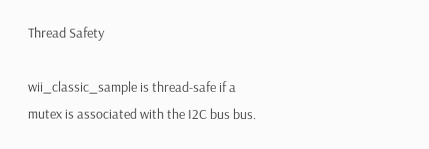Thread Safety

wii_classic_sample is thread-safe if a mutex is associated with the I2C bus bus.